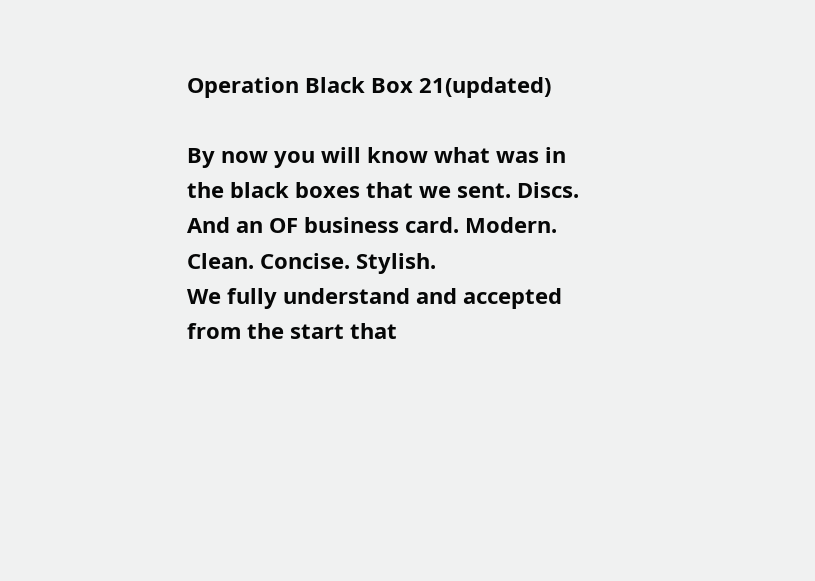Operation Black Box 21(updated)

By now you will know what was in the black boxes that we sent. Discs. And an OF business card. Modern. Clean. Concise. Stylish.
We fully understand and accepted from the start that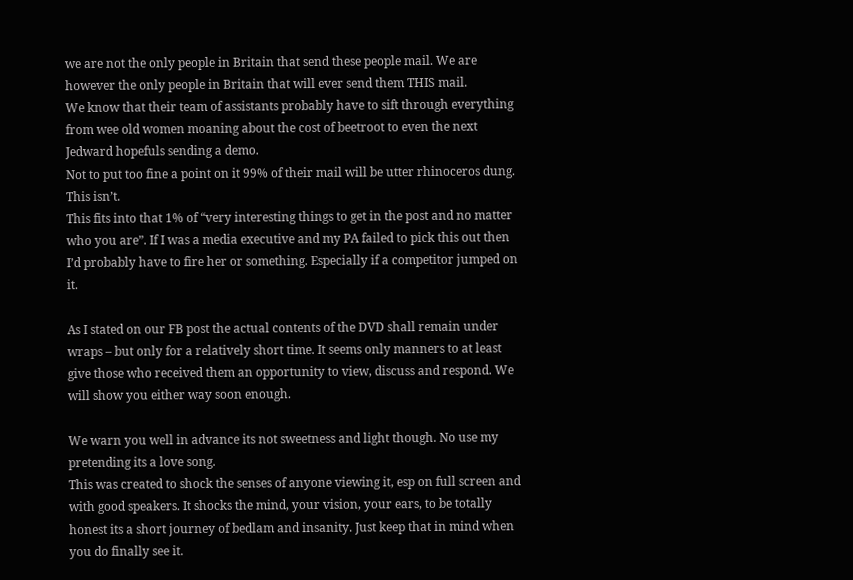we are not the only people in Britain that send these people mail. We are however the only people in Britain that will ever send them THIS mail.
We know that their team of assistants probably have to sift through everything from wee old women moaning about the cost of beetroot to even the next Jedward hopefuls sending a demo.
Not to put too fine a point on it 99% of their mail will be utter rhinoceros dung. This isn’t.
This fits into that 1% of “very interesting things to get in the post and no matter who you are”. If I was a media executive and my PA failed to pick this out then I’d probably have to fire her or something. Especially if a competitor jumped on it.

As I stated on our FB post the actual contents of the DVD shall remain under wraps – but only for a relatively short time. It seems only manners to at least give those who received them an opportunity to view, discuss and respond. We will show you either way soon enough.

We warn you well in advance its not sweetness and light though. No use my pretending its a love song.
This was created to shock the senses of anyone viewing it, esp on full screen and with good speakers. It shocks the mind, your vision, your ears, to be totally honest its a short journey of bedlam and insanity. Just keep that in mind when you do finally see it.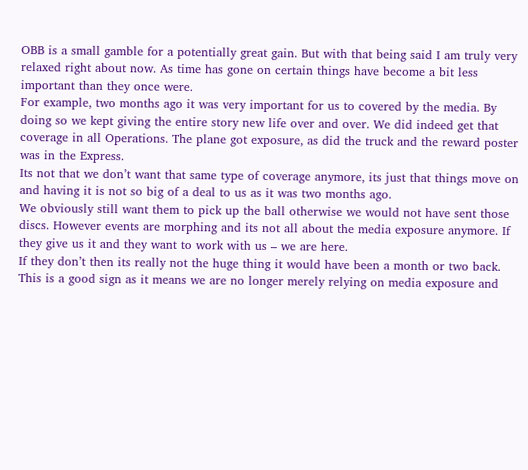OBB is a small gamble for a potentially great gain. But with that being said I am truly very relaxed right about now. As time has gone on certain things have become a bit less important than they once were.
For example, two months ago it was very important for us to covered by the media. By doing so we kept giving the entire story new life over and over. We did indeed get that coverage in all Operations. The plane got exposure, as did the truck and the reward poster was in the Express.
Its not that we don’t want that same type of coverage anymore, its just that things move on and having it is not so big of a deal to us as it was two months ago.
We obviously still want them to pick up the ball otherwise we would not have sent those discs. However events are morphing and its not all about the media exposure anymore. If they give us it and they want to work with us – we are here.
If they don’t then its really not the huge thing it would have been a month or two back.
This is a good sign as it means we are no longer merely relying on media exposure and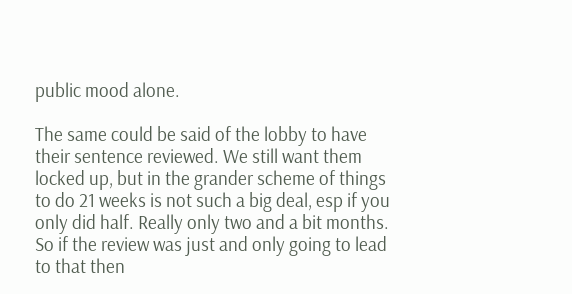public mood alone.

The same could be said of the lobby to have their sentence reviewed. We still want them locked up, but in the grander scheme of things to do 21 weeks is not such a big deal, esp if you only did half. Really only two and a bit months. So if the review was just and only going to lead to that then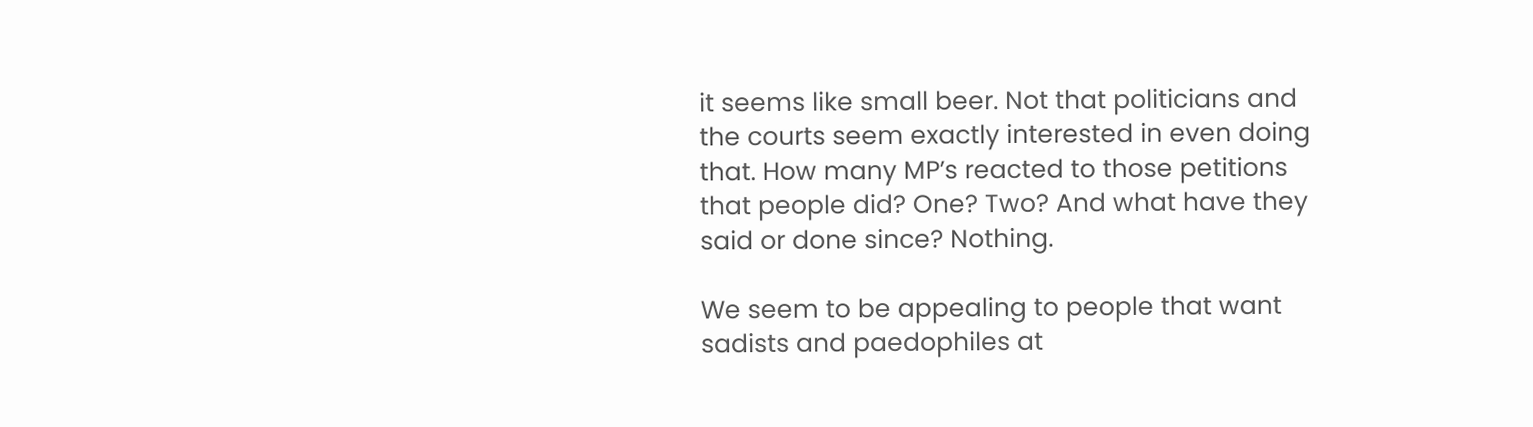it seems like small beer. Not that politicians and the courts seem exactly interested in even doing that. How many MP’s reacted to those petitions that people did? One? Two? And what have they said or done since? Nothing.

We seem to be appealing to people that want sadists and paedophiles at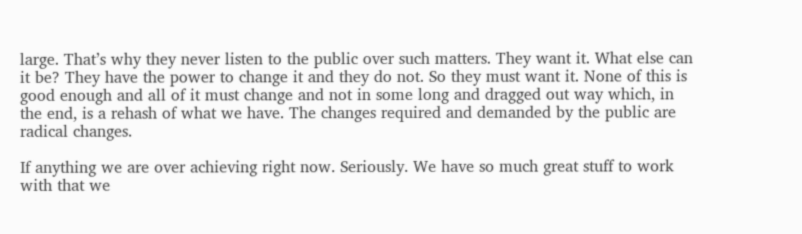large. That’s why they never listen to the public over such matters. They want it. What else can it be? They have the power to change it and they do not. So they must want it. None of this is good enough and all of it must change and not in some long and dragged out way which, in the end, is a rehash of what we have. The changes required and demanded by the public are radical changes.

If anything we are over achieving right now. Seriously. We have so much great stuff to work with that we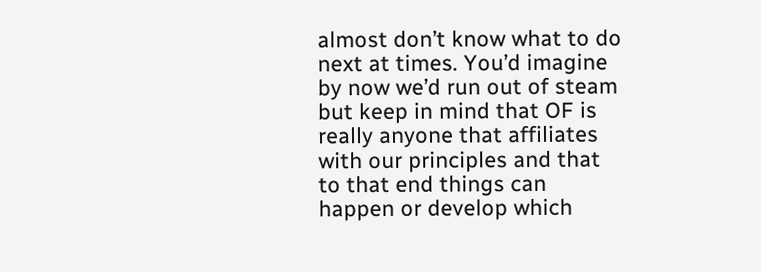almost don’t know what to do next at times. You’d imagine by now we’d run out of steam but keep in mind that OF is really anyone that affiliates with our principles and that to that end things can happen or develop which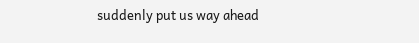suddenly put us way ahead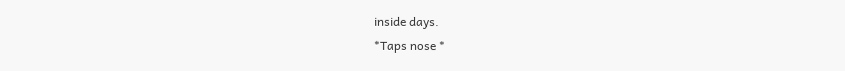inside days.
*Taps nose *